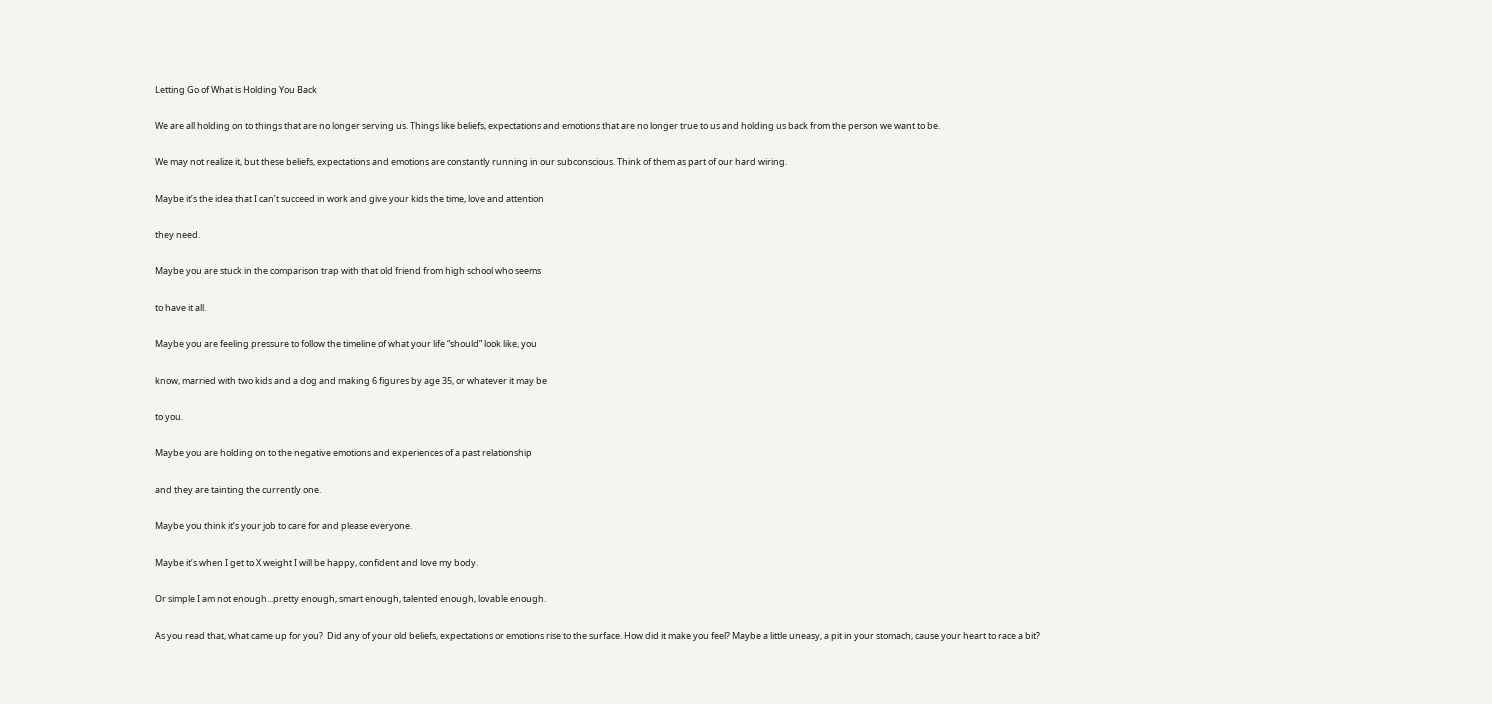Letting Go of What is Holding You Back

We are all holding on to things that are no longer serving us. Things like beliefs, expectations and emotions that are no longer true to us and holding us back from the person we want to be.

We may not realize it, but these beliefs, expectations and emotions are constantly running in our subconscious. Think of them as part of our hard wiring.

Maybe it’s the idea that I can’t succeed in work and give your kids the time, love and attention

they need.

Maybe you are stuck in the comparison trap with that old friend from high school who seems

to have it all.

Maybe you are feeling pressure to follow the timeline of what your life “should” look like, you

know, married with two kids and a dog and making 6 figures by age 35, or whatever it may be

to you.

Maybe you are holding on to the negative emotions and experiences of a past relationship

and they are tainting the currently one.

Maybe you think it’s your job to care for and please everyone.

Maybe it’s when I get to X weight I will be happy, confident and love my body.

Or simple I am not enough...pretty enough, smart enough, talented enough, lovable enough.

As you read that, what came up for you?  Did any of your old beliefs, expectations or emotions rise to the surface. How did it make you feel? Maybe a little uneasy, a pit in your stomach, cause your heart to race a bit?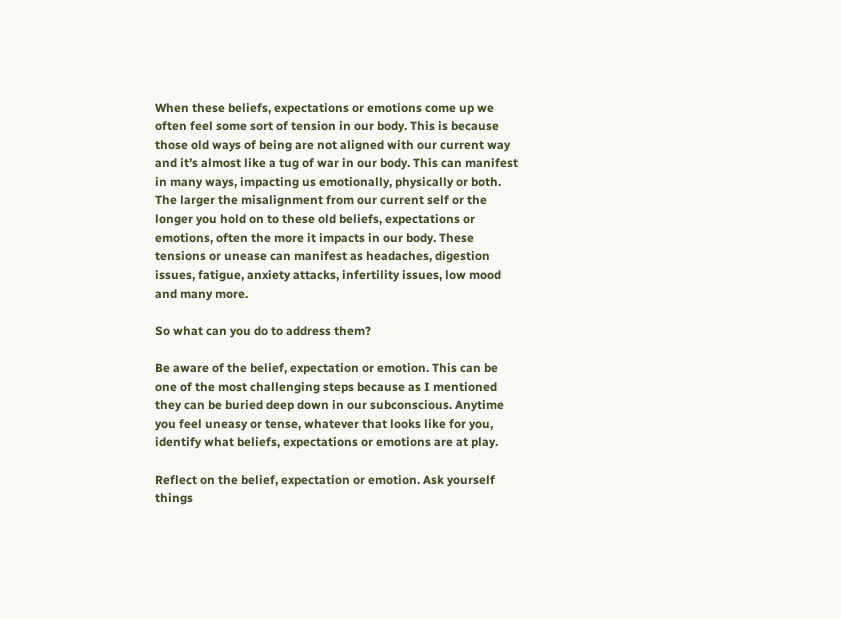When these beliefs, expectations or emotions come up we often feel some sort of tension in our body. This is because those old ways of being are not aligned with our current way and it’s almost like a tug of war in our body. This can manifest in many ways, impacting us emotionally, physically or both. The larger the misalignment from our current self or the longer you hold on to these old beliefs, expectations or emotions, often the more it impacts in our body. These tensions or unease can manifest as headaches, digestion issues, fatigue, anxiety attacks, infertility issues, low mood and many more.

So what can you do to address them?

Be aware of the belief, expectation or emotion. This can be one of the most challenging steps because as I mentioned they can be buried deep down in our subconscious. Anytime you feel uneasy or tense, whatever that looks like for you, identify what beliefs, expectations or emotions are at play.

Reflect on the belief, expectation or emotion. Ask yourself things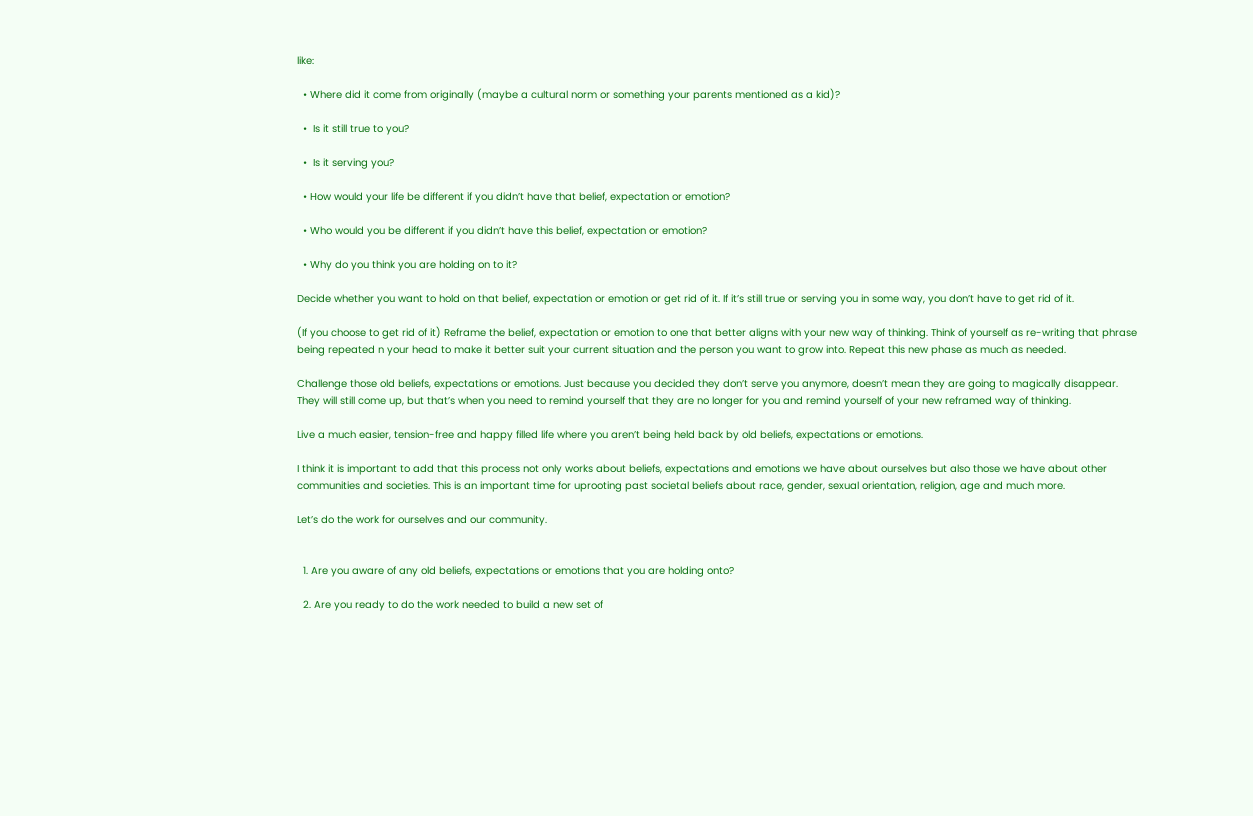like:

  • Where did it come from originally (maybe a cultural norm or something your parents mentioned as a kid)?

  •  Is it still true to you?

  •  Is it serving you?

  • How would your life be different if you didn’t have that belief, expectation or emotion?

  • Who would you be different if you didn’t have this belief, expectation or emotion?

  • Why do you think you are holding on to it?

Decide whether you want to hold on that belief, expectation or emotion or get rid of it. If it’s still true or serving you in some way, you don’t have to get rid of it.

(If you choose to get rid of it) Reframe the belief, expectation or emotion to one that better aligns with your new way of thinking. Think of yourself as re-writing that phrase being repeated n your head to make it better suit your current situation and the person you want to grow into. Repeat this new phase as much as needed.

Challenge those old beliefs, expectations or emotions. Just because you decided they don’t serve you anymore, doesn’t mean they are going to magically disappear. They will still come up, but that’s when you need to remind yourself that they are no longer for you and remind yourself of your new reframed way of thinking.

Live a much easier, tension-free and happy filled life where you aren’t being held back by old beliefs, expectations or emotions.

I think it is important to add that this process not only works about beliefs, expectations and emotions we have about ourselves but also those we have about other communities and societies. This is an important time for uprooting past societal beliefs about race, gender, sexual orientation, religion, age and much more.

Let’s do the work for ourselves and our community.


  1. Are you aware of any old beliefs, expectations or emotions that you are holding onto?

  2. Are you ready to do the work needed to build a new set of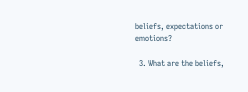beliefs, expectations or emotions?

  3. What are the beliefs,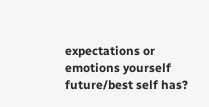expectations or emotions yourself future/best self has?